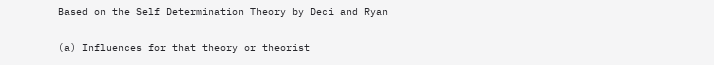Based on the Self Determination Theory by Deci and Ryan

(a) Influences for that theory or theorist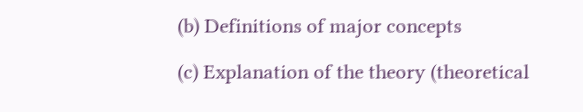(b) Definitions of major concepts

(c) Explanation of the theory (theoretical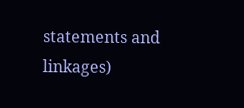statements and linkages)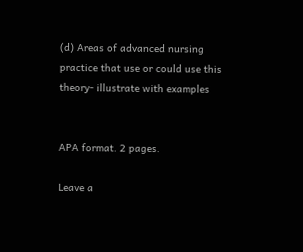(d) Areas of advanced nursing practice that use or could use this theory- illustrate with examples


APA format. 2 pages.

Leave a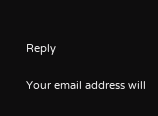Reply

Your email address will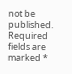not be published. Required fields are marked *